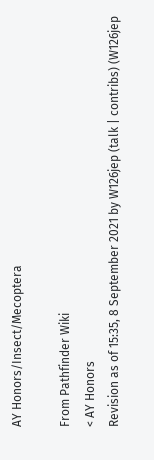AY Honors/Insect/Mecoptera

From Pathfinder Wiki
< AY Honors
Revision as of 15:35, 8 September 2021 by W126jep (talk | contribs) (W126jep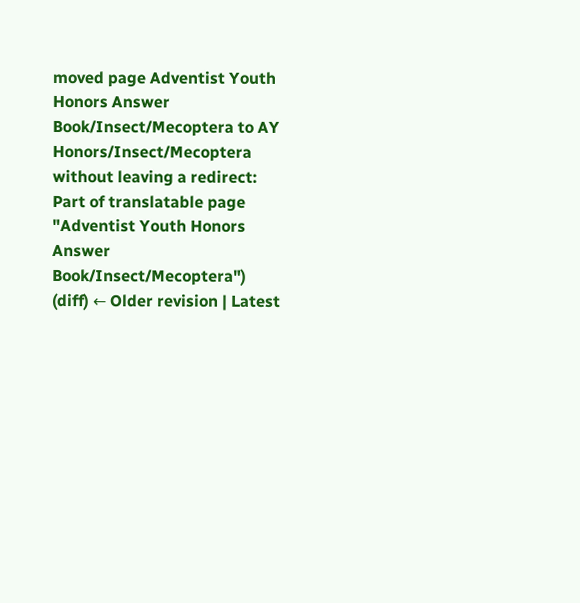moved page Adventist Youth Honors Answer Book/Insect/Mecoptera to AY Honors/Insect/Mecoptera without leaving a redirect: Part of translatable page "Adventist Youth Honors Answer Book/Insect/Mecoptera")
(diff) ← Older revision | Latest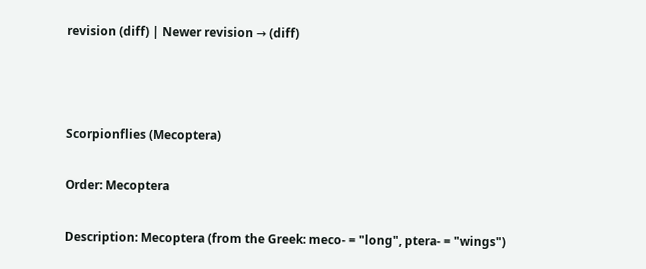revision (diff) | Newer revision → (diff)



Scorpionflies (Mecoptera)

Order: Mecoptera

Description: Mecoptera (from the Greek: meco- = "long", ptera- = "wings")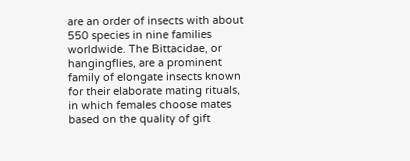are an order of insects with about 550 species in nine families worldwide. The Bittacidae, or hangingflies, are a prominent family of elongate insects known for their elaborate mating rituals, in which females choose mates based on the quality of gift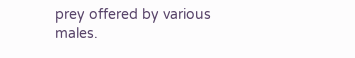prey offered by various males.